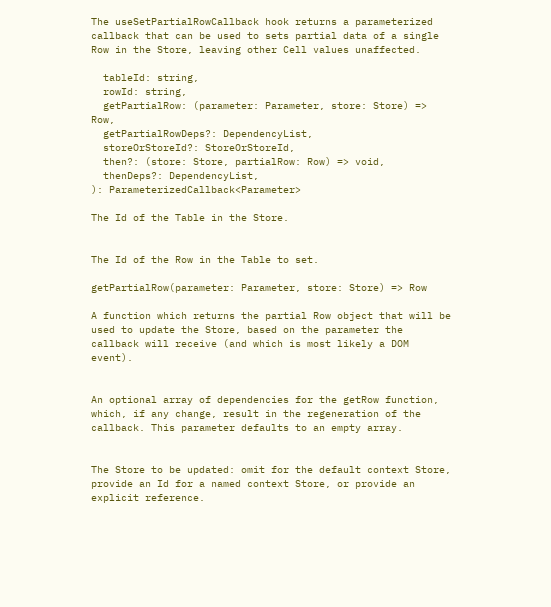The useSetPartialRowCallback hook returns a parameterized callback that can be used to sets partial data of a single Row in the Store, leaving other Cell values unaffected.

  tableId: string,
  rowId: string,
  getPartialRow: (parameter: Parameter, store: Store) => Row,
  getPartialRowDeps?: DependencyList,
  storeOrStoreId?: StoreOrStoreId,
  then?: (store: Store, partialRow: Row) => void,
  thenDeps?: DependencyList,
): ParameterizedCallback<Parameter>

The Id of the Table in the Store.


The Id of the Row in the Table to set.

getPartialRow(parameter: Parameter, store: Store) => Row

A function which returns the partial Row object that will be used to update the Store, based on the parameter the callback will receive (and which is most likely a DOM event).


An optional array of dependencies for the getRow function, which, if any change, result in the regeneration of the callback. This parameter defaults to an empty array.


The Store to be updated: omit for the default context Store, provide an Id for a named context Store, or provide an explicit reference.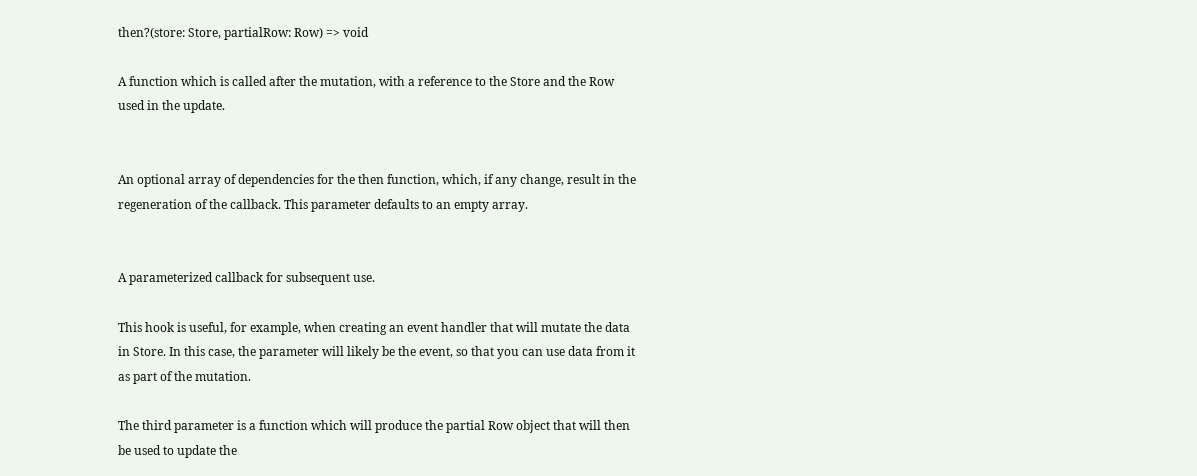then?(store: Store, partialRow: Row) => void

A function which is called after the mutation, with a reference to the Store and the Row used in the update.


An optional array of dependencies for the then function, which, if any change, result in the regeneration of the callback. This parameter defaults to an empty array.


A parameterized callback for subsequent use.

This hook is useful, for example, when creating an event handler that will mutate the data in Store. In this case, the parameter will likely be the event, so that you can use data from it as part of the mutation.

The third parameter is a function which will produce the partial Row object that will then be used to update the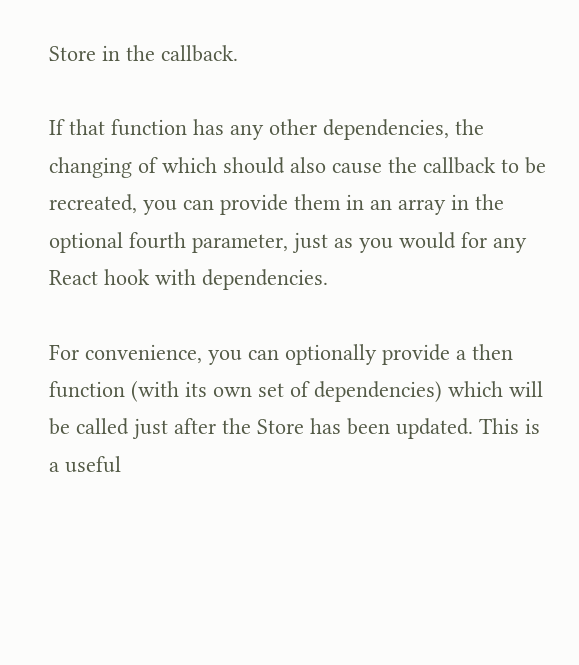Store in the callback.

If that function has any other dependencies, the changing of which should also cause the callback to be recreated, you can provide them in an array in the optional fourth parameter, just as you would for any React hook with dependencies.

For convenience, you can optionally provide a then function (with its own set of dependencies) which will be called just after the Store has been updated. This is a useful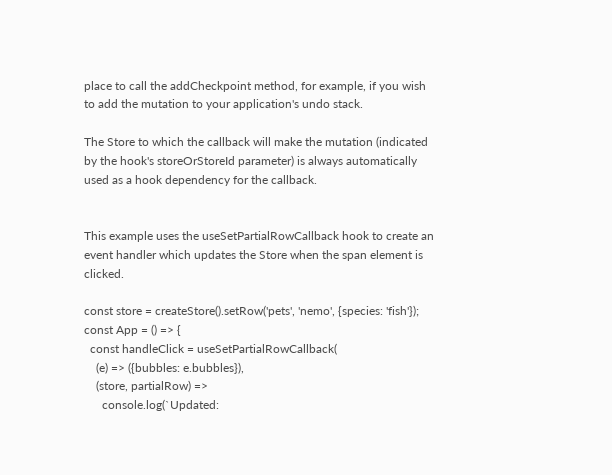place to call the addCheckpoint method, for example, if you wish to add the mutation to your application's undo stack.

The Store to which the callback will make the mutation (indicated by the hook's storeOrStoreId parameter) is always automatically used as a hook dependency for the callback.


This example uses the useSetPartialRowCallback hook to create an event handler which updates the Store when the span element is clicked.

const store = createStore().setRow('pets', 'nemo', {species: 'fish'});
const App = () => {
  const handleClick = useSetPartialRowCallback(
    (e) => ({bubbles: e.bubbles}),
    (store, partialRow) =>
      console.log(`Updated: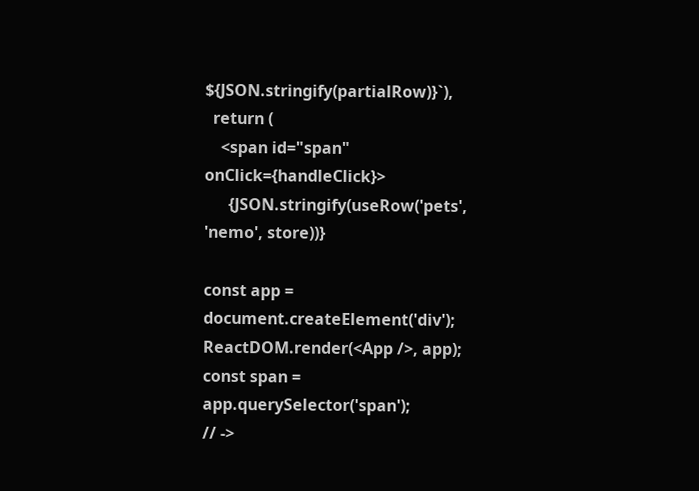${JSON.stringify(partialRow)}`),
  return (
    <span id="span" onClick={handleClick}>
      {JSON.stringify(useRow('pets', 'nemo', store))}

const app = document.createElement('div');
ReactDOM.render(<App />, app);
const span = app.querySelector('span');
// ->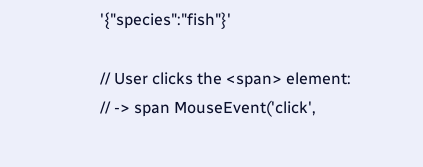'{"species":"fish"}'

// User clicks the <span> element:
// -> span MouseEvent('click',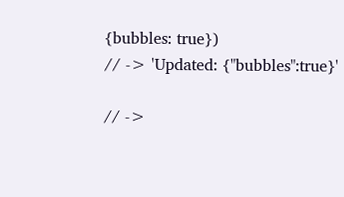{bubbles: true})
// -> 'Updated: {"bubbles":true}'

// ->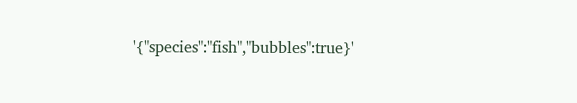'{"species":"fish","bubbles":true}'